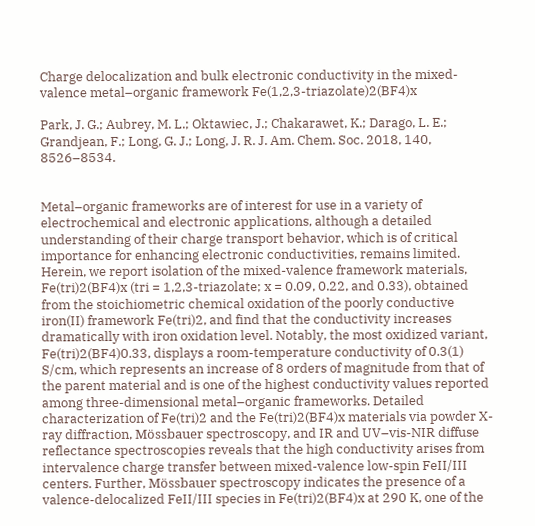Charge delocalization and bulk electronic conductivity in the mixed-valence metal–organic framework Fe(1,2,3-triazolate)2(BF4)x

Park, J. G.; Aubrey, M. L.; Oktawiec, J.; Chakarawet, K.; Darago, L. E.; Grandjean, F.; Long, G. J.; Long, J. R. J. Am. Chem. Soc. 2018, 140, 8526–8534.


Metal–organic frameworks are of interest for use in a variety of electrochemical and electronic applications, although a detailed understanding of their charge transport behavior, which is of critical importance for enhancing electronic conductivities, remains limited. Herein, we report isolation of the mixed-valence framework materials, Fe(tri)2(BF4)x (tri = 1,2,3-triazolate; x = 0.09, 0.22, and 0.33), obtained from the stoichiometric chemical oxidation of the poorly conductive iron(II) framework Fe(tri)2, and find that the conductivity increases dramatically with iron oxidation level. Notably, the most oxidized variant, Fe(tri)2(BF4)0.33, displays a room-temperature conductivity of 0.3(1) S/cm, which represents an increase of 8 orders of magnitude from that of the parent material and is one of the highest conductivity values reported among three-dimensional metal–organic frameworks. Detailed characterization of Fe(tri)2 and the Fe(tri)2(BF4)x materials via powder X-ray diffraction, Mössbauer spectroscopy, and IR and UV–vis-NIR diffuse reflectance spectroscopies reveals that the high conductivity arises from intervalence charge transfer between mixed-valence low-spin FeII/III centers. Further, Mössbauer spectroscopy indicates the presence of a valence-delocalized FeII/III species in Fe(tri)2(BF4)x at 290 K, one of the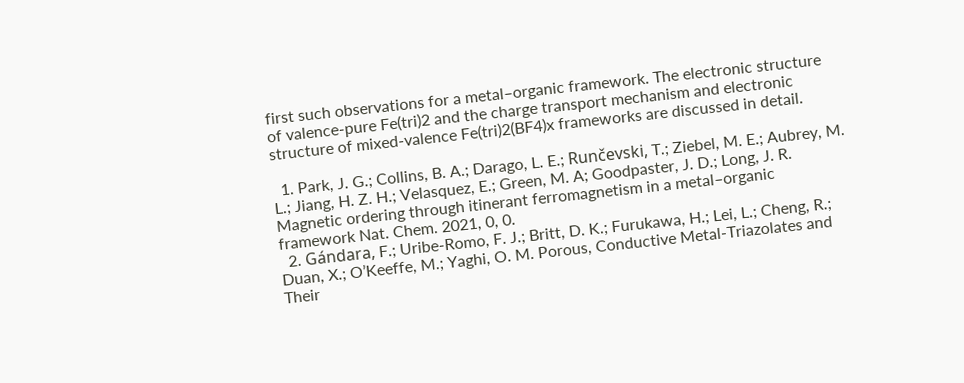first such observations for a metal–organic framework. The electronic structure of valence-pure Fe(tri)2 and the charge transport mechanism and electronic structure of mixed-valence Fe(tri)2(BF4)x frameworks are discussed in detail.

  1. Park, J. G.; Collins, B. A.; Darago, L. E.; Runčevski, T.; Ziebel, M. E.; Aubrey, M. L.; Jiang, H. Z. H.; Velasquez, E.; Green, M. A; Goodpaster, J. D.; Long, J. R. Magnetic ordering through itinerant ferromagnetism in a metal–organic framework Nat. Chem. 2021, 0, 0.
  2. Gándara, F.; Uribe-Romo, F. J.; Britt, D. K.; Furukawa, H.; Lei, L.; Cheng, R.; Duan, X.; O’Keeffe, M.; Yaghi, O. M. Porous, Conductive Metal-Triazolates and Their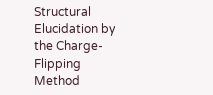Structural Elucidation by the Charge-Flipping Method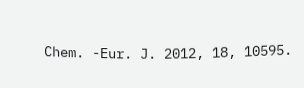Chem. -Eur. J. 2012, 18, 10595.